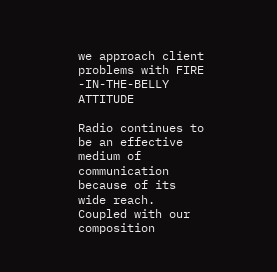we approach client problems with FIRE -IN-THE-BELLY ATTITUDE

Radio continues to be an effective medium of communication because of its wide reach. Coupled with our composition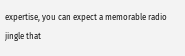expertise, you can expect a memorable radio jingle that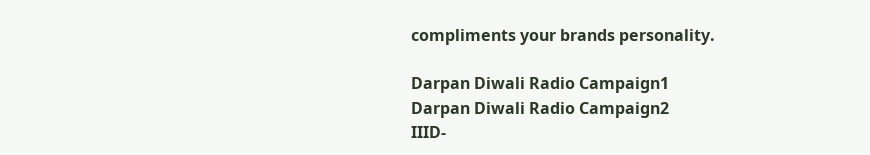compliments your brands personality.

Darpan Diwali Radio Campaign1
Darpan Diwali Radio Campaign2
IIID-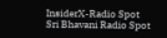InsiderX-Radio Spot
Sri Bhavani Radio Spot